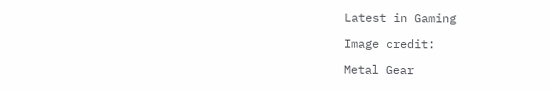Latest in Gaming

Image credit:

Metal Gear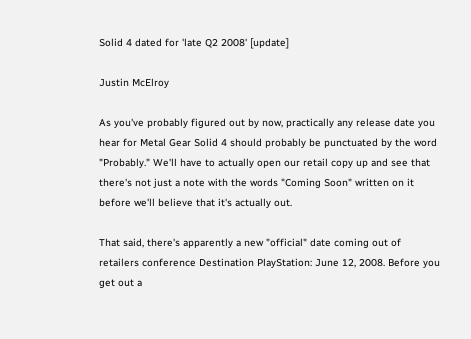Solid 4 dated for 'late Q2 2008' [update]

Justin McElroy

As you've probably figured out by now, practically any release date you hear for Metal Gear Solid 4 should probably be punctuated by the word "Probably." We'll have to actually open our retail copy up and see that there's not just a note with the words "Coming Soon" written on it before we'll believe that it's actually out.

That said, there's apparently a new "official" date coming out of retailers conference Destination PlayStation: June 12, 2008. Before you get out a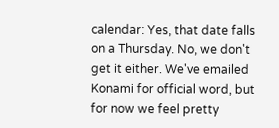calendar: Yes, that date falls on a Thursday. No, we don't get it either. We've emailed Konami for official word, but for now we feel pretty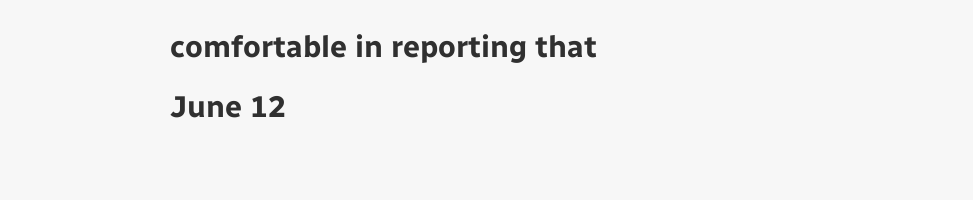comfortable in reporting that June 12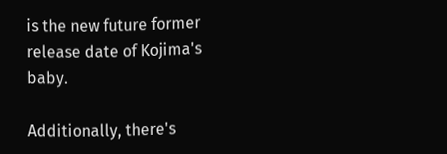is the new future former release date of Kojima's baby.

Additionally, there's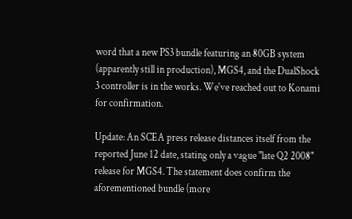word that a new PS3 bundle featuring an 80GB system (apparently still in production), MGS4, and the DualShock 3 controller is in the works. We've reached out to Konami for confirmation.

Update: An SCEA press release distances itself from the reported June 12 date, stating only a vague "late Q2 2008" release for MGS4. The statement does confirm the aforementioned bundle (more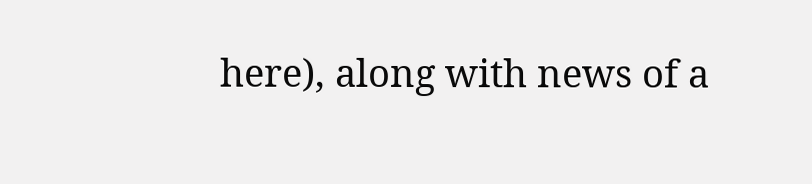here), along with news of a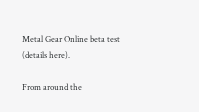Metal Gear Online beta test (details here).

From around the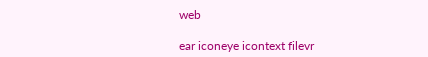web

ear iconeye icontext filevr